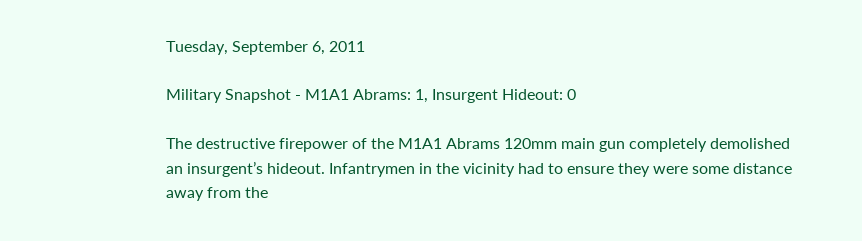Tuesday, September 6, 2011

Military Snapshot - M1A1 Abrams: 1, Insurgent Hideout: 0

The destructive firepower of the M1A1 Abrams 120mm main gun completely demolished an insurgent’s hideout. Infantrymen in the vicinity had to ensure they were some distance away from the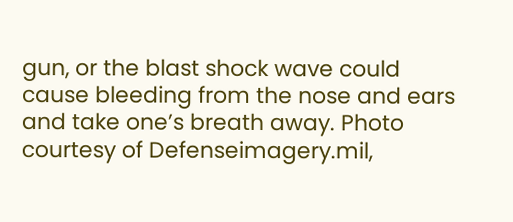gun, or the blast shock wave could cause bleeding from the nose and ears and take one’s breath away. Photo courtesy of Defenseimagery.mil,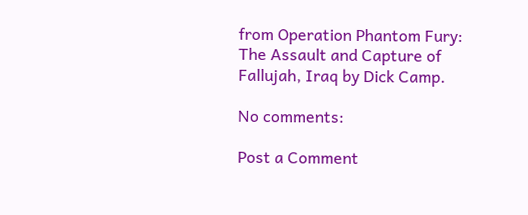from Operation Phantom Fury: The Assault and Capture of Fallujah, Iraq by Dick Camp.

No comments:

Post a Comment